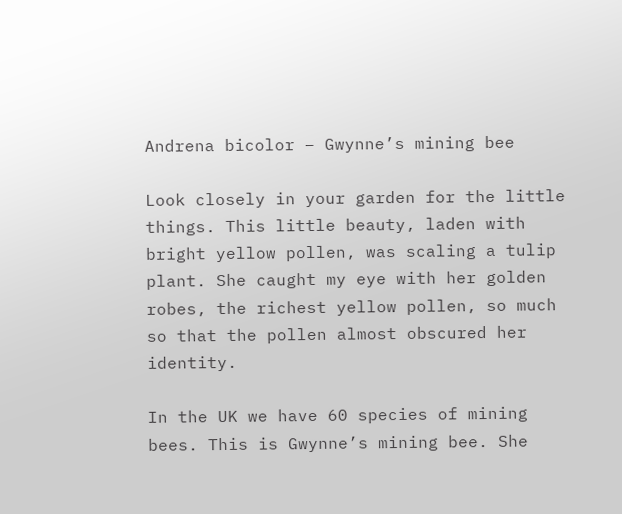Andrena bicolor – Gwynne’s mining bee

Look closely in your garden for the little things. This little beauty, laden with bright yellow pollen, was scaling a tulip plant. She caught my eye with her golden robes, the richest yellow pollen, so much so that the pollen almost obscured her identity.

In the UK we have 60 species of mining bees. This is Gwynne’s mining bee. She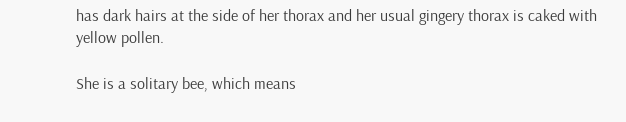has dark hairs at the side of her thorax and her usual gingery thorax is caked with yellow pollen.

She is a solitary bee, which means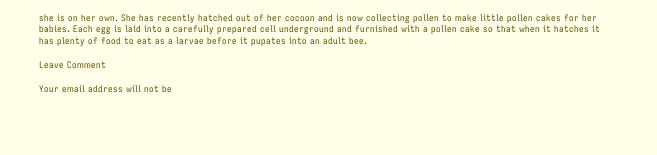she is on her own. She has recently hatched out of her cocoon and is now collecting pollen to make little pollen cakes for her babies. Each egg is laid into a carefully prepared cell underground and furnished with a pollen cake so that when it hatches it has plenty of food to eat as a larvae before it pupates into an adult bee.

Leave Comment

Your email address will not be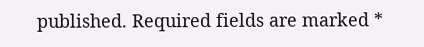published. Required fields are marked *